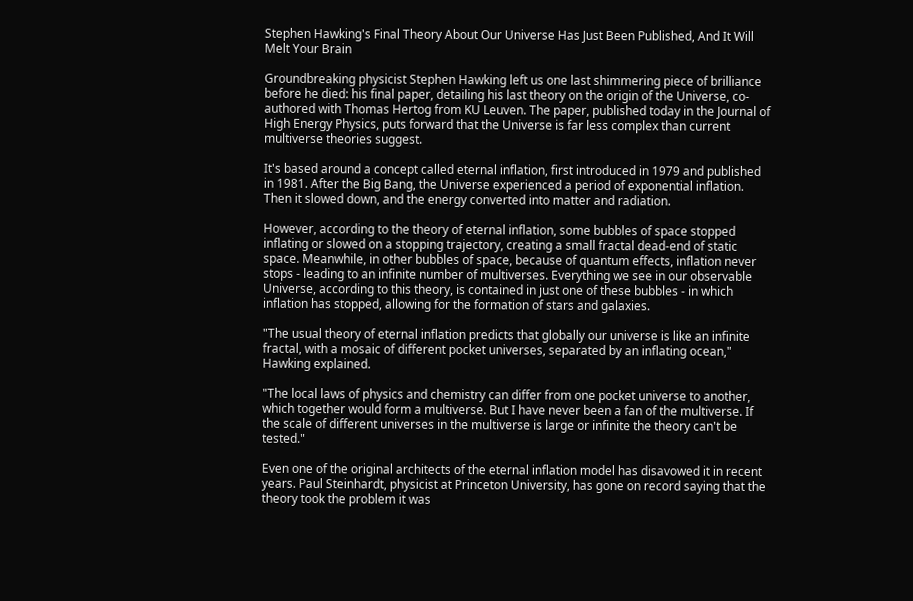Stephen Hawking's Final Theory About Our Universe Has Just Been Published, And It Will Melt Your Brain

Groundbreaking physicist Stephen Hawking left us one last shimmering piece of brilliance before he died: his final paper, detailing his last theory on the origin of the Universe, co-authored with Thomas Hertog from KU Leuven. The paper, published today in the Journal of High Energy Physics, puts forward that the Universe is far less complex than current multiverse theories suggest.

It's based around a concept called eternal inflation, first introduced in 1979 and published in 1981. After the Big Bang, the Universe experienced a period of exponential inflation. Then it slowed down, and the energy converted into matter and radiation.

However, according to the theory of eternal inflation, some bubbles of space stopped inflating or slowed on a stopping trajectory, creating a small fractal dead-end of static space. Meanwhile, in other bubbles of space, because of quantum effects, inflation never stops - leading to an infinite number of multiverses. Everything we see in our observable Universe, according to this theory, is contained in just one of these bubbles - in which inflation has stopped, allowing for the formation of stars and galaxies.

"The usual theory of eternal inflation predicts that globally our universe is like an infinite fractal, with a mosaic of different pocket universes, separated by an inflating ocean," Hawking explained.

"The local laws of physics and chemistry can differ from one pocket universe to another, which together would form a multiverse. But I have never been a fan of the multiverse. If the scale of different universes in the multiverse is large or infinite the theory can't be tested."

Even one of the original architects of the eternal inflation model has disavowed it in recent years. Paul Steinhardt, physicist at Princeton University, has gone on record saying that the theory took the problem it was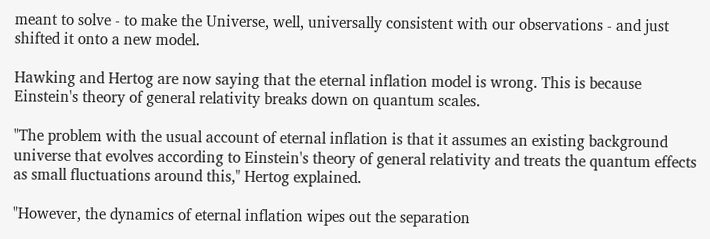meant to solve - to make the Universe, well, universally consistent with our observations - and just shifted it onto a new model.

Hawking and Hertog are now saying that the eternal inflation model is wrong. This is because Einstein's theory of general relativity breaks down on quantum scales.

"The problem with the usual account of eternal inflation is that it assumes an existing background universe that evolves according to Einstein's theory of general relativity and treats the quantum effects as small fluctuations around this," Hertog explained.

"However, the dynamics of eternal inflation wipes out the separation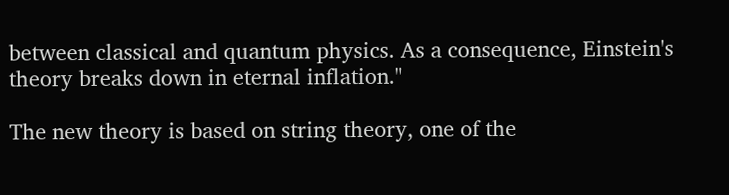between classical and quantum physics. As a consequence, Einstein's theory breaks down in eternal inflation."

The new theory is based on string theory, one of the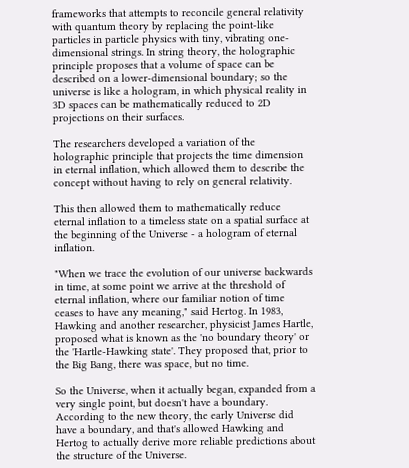frameworks that attempts to reconcile general relativity with quantum theory by replacing the point-like particles in particle physics with tiny, vibrating one-dimensional strings. In string theory, the holographic principle proposes that a volume of space can be described on a lower-dimensional boundary; so the universe is like a hologram, in which physical reality in 3D spaces can be mathematically reduced to 2D projections on their surfaces.

The researchers developed a variation of the holographic principle that projects the time dimension in eternal inflation, which allowed them to describe the concept without having to rely on general relativity.

This then allowed them to mathematically reduce eternal inflation to a timeless state on a spatial surface at the beginning of the Universe - a hologram of eternal inflation.

"When we trace the evolution of our universe backwards in time, at some point we arrive at the threshold of eternal inflation, where our familiar notion of time ceases to have any meaning," said Hertog. In 1983, Hawking and another researcher, physicist James Hartle, proposed what is known as the 'no boundary theory' or the 'Hartle-Hawking state'. They proposed that, prior to the Big Bang, there was space, but no time.

So the Universe, when it actually began, expanded from a very single point, but doesn't have a boundary. According to the new theory, the early Universe did have a boundary, and that's allowed Hawking and Hertog to actually derive more reliable predictions about the structure of the Universe.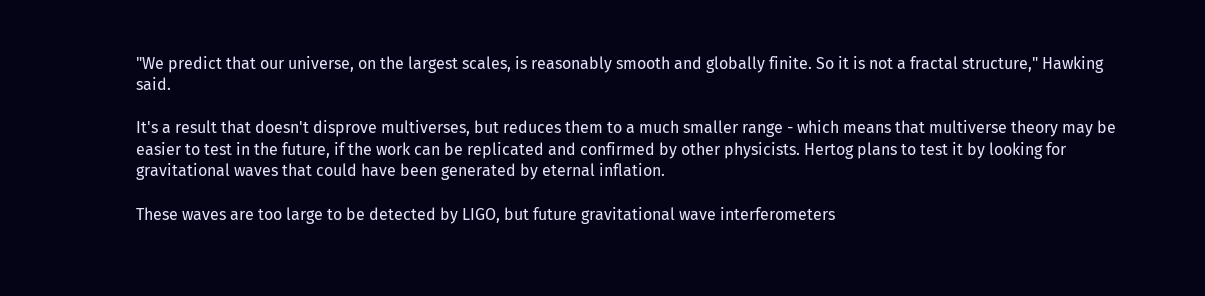"We predict that our universe, on the largest scales, is reasonably smooth and globally finite. So it is not a fractal structure," Hawking said.

It's a result that doesn't disprove multiverses, but reduces them to a much smaller range - which means that multiverse theory may be easier to test in the future, if the work can be replicated and confirmed by other physicists. Hertog plans to test it by looking for gravitational waves that could have been generated by eternal inflation.

These waves are too large to be detected by LIGO, but future gravitational wave interferometers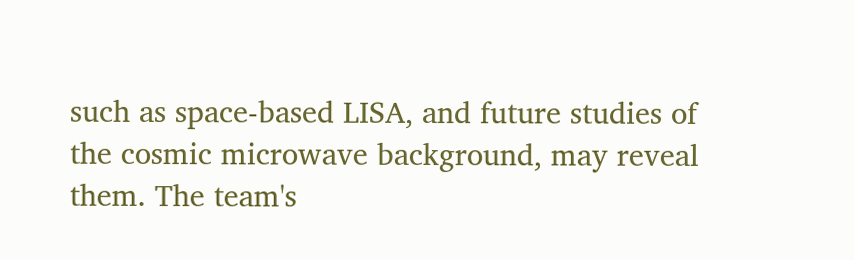such as space-based LISA, and future studies of the cosmic microwave background, may reveal them. The team's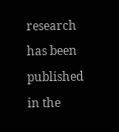research has been published in the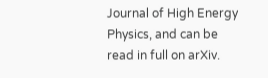Journal of High Energy Physics, and can be read in full on arXiv.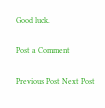Good luck.

Post a Comment

Previous Post Next Post